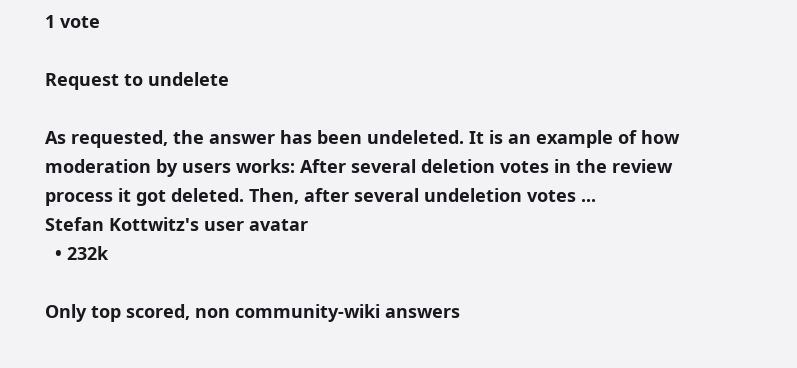1 vote

Request to undelete

As requested, the answer has been undeleted. It is an example of how moderation by users works: After several deletion votes in the review process it got deleted. Then, after several undeletion votes ...
Stefan Kottwitz's user avatar
  • 232k

Only top scored, non community-wiki answers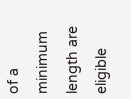of a minimum length are eligible